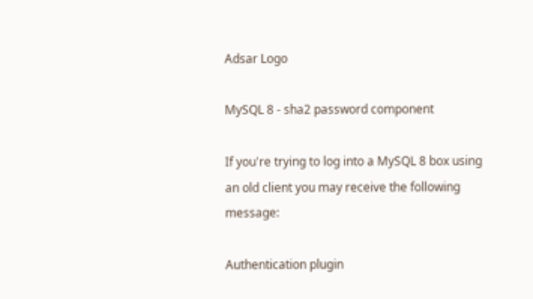Adsar Logo

MySQL 8 - sha2 password component

If you're trying to log into a MySQL 8 box using an old client you may receive the following message:

Authentication plugin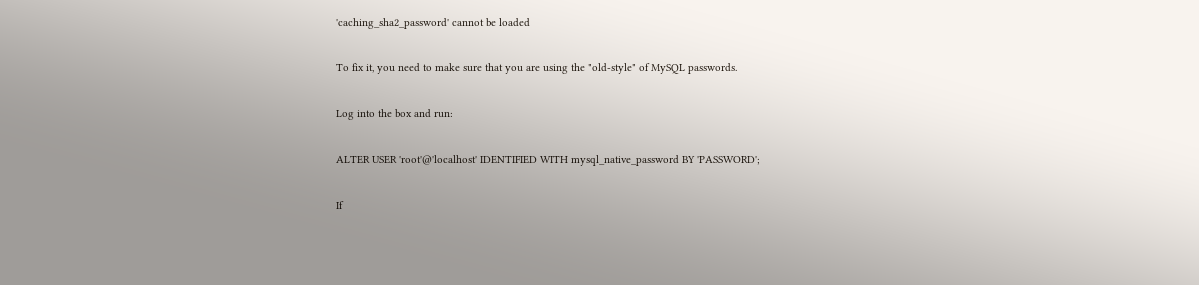'caching_sha2_password' cannot be loaded

To fix it, you need to make sure that you are using the "old-style" of MySQL passwords.

Log into the box and run:

ALTER USER 'root'@'localhost' IDENTIFIED WITH mysql_native_password BY 'PASSWORD';

If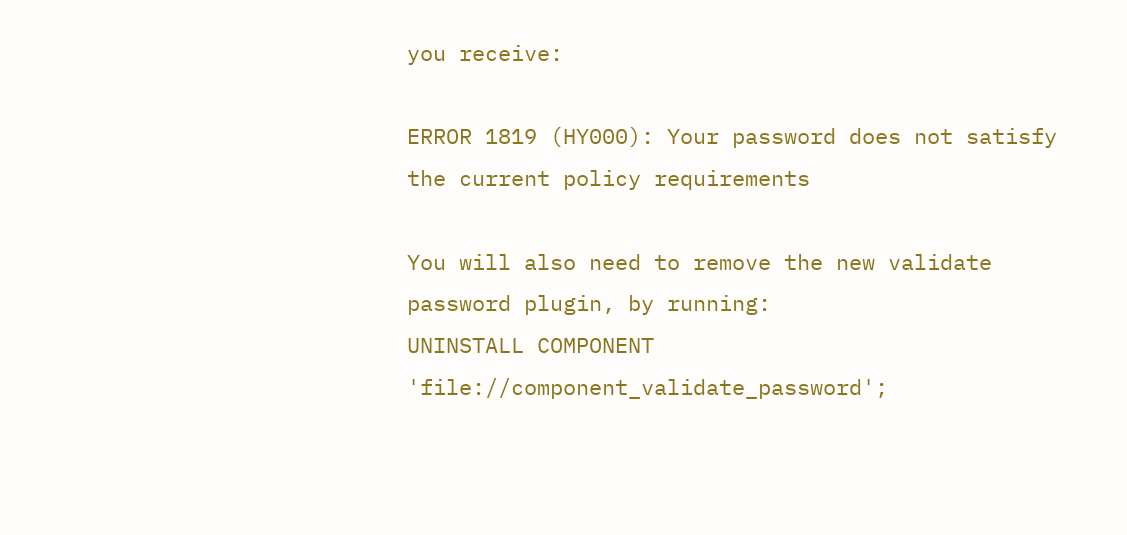you receive:

ERROR 1819 (HY000): Your password does not satisfy the current policy requirements

You will also need to remove the new validate password plugin, by running:
UNINSTALL COMPONENT 'file://component_validate_password';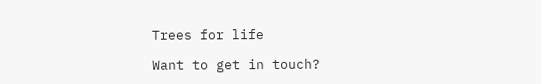Trees for life

Want to get in touch?